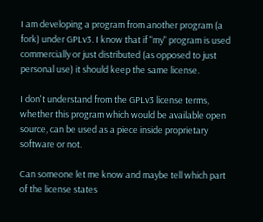I am developing a program from another program (a fork) under GPLv3. I know that if "my" program is used commercially or just distributed (as opposed to just personal use) it should keep the same license.

I don't understand from the GPLv3 license terms, whether this program which would be available open source, can be used as a piece inside proprietary software or not.

Can someone let me know and maybe tell which part of the license states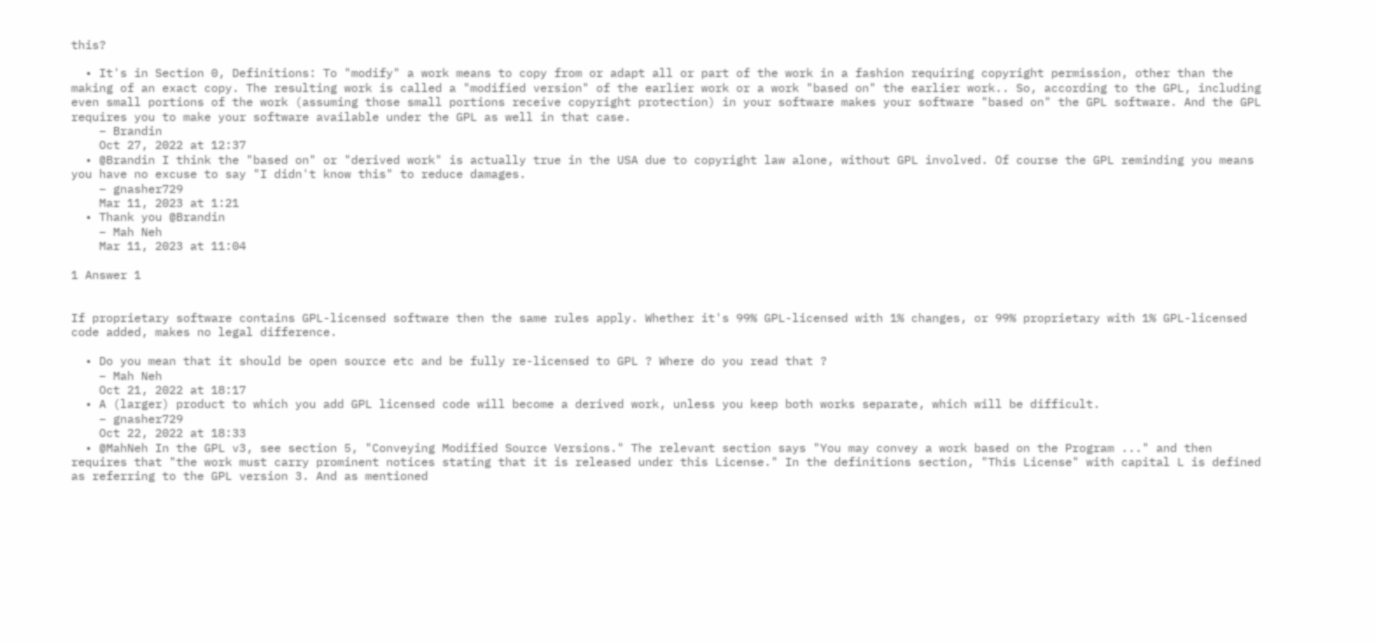this?

  • It's in Section 0, Definitions: To "modify" a work means to copy from or adapt all or part of the work in a fashion requiring copyright permission, other than the making of an exact copy. The resulting work is called a "modified version" of the earlier work or a work "based on" the earlier work.. So, according to the GPL, including even small portions of the work (assuming those small portions receive copyright protection) in your software makes your software "based on" the GPL software. And the GPL requires you to make your software available under the GPL as well in that case.
    – Brandin
    Oct 27, 2022 at 12:37
  • @Brandin I think the "based on" or "derived work" is actually true in the USA due to copyright law alone, without GPL involved. Of course the GPL reminding you means you have no excuse to say "I didn't know this" to reduce damages.
    – gnasher729
    Mar 11, 2023 at 1:21
  • Thank you @Brandin
    – Mah Neh
    Mar 11, 2023 at 11:04

1 Answer 1


If proprietary software contains GPL-licensed software then the same rules apply. Whether it's 99% GPL-licensed with 1% changes, or 99% proprietary with 1% GPL-licensed code added, makes no legal difference.

  • Do you mean that it should be open source etc and be fully re-licensed to GPL ? Where do you read that ?
    – Mah Neh
    Oct 21, 2022 at 18:17
  • A (larger) product to which you add GPL licensed code will become a derived work, unless you keep both works separate, which will be difficult.
    – gnasher729
    Oct 22, 2022 at 18:33
  • @MahNeh In the GPL v3, see section 5, "Conveying Modified Source Versions." The relevant section says "You may convey a work based on the Program ..." and then requires that "the work must carry prominent notices stating that it is released under this License." In the definitions section, "This License" with capital L is defined as referring to the GPL version 3. And as mentioned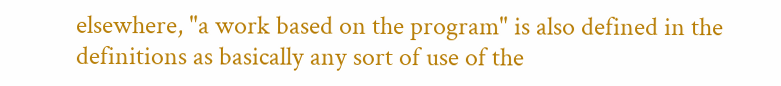elsewhere, "a work based on the program" is also defined in the definitions as basically any sort of use of the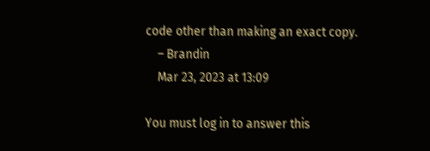code other than making an exact copy.
    – Brandin
    Mar 23, 2023 at 13:09

You must log in to answer this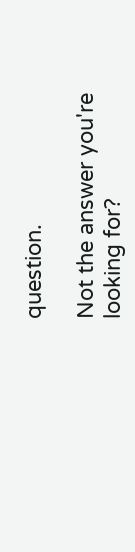question.

Not the answer you're looking for?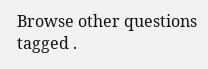Browse other questions tagged .